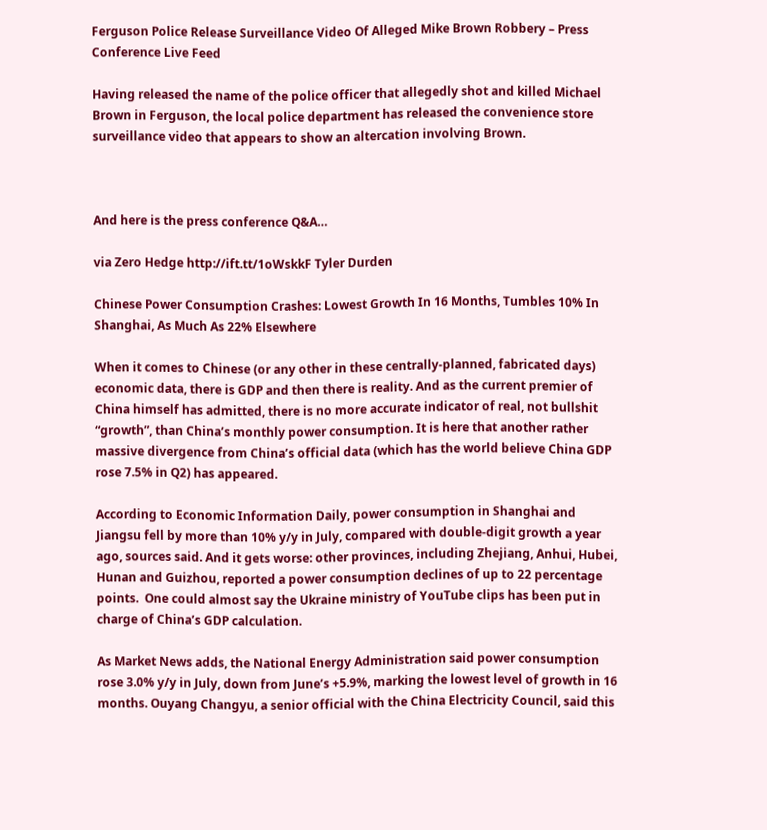Ferguson Police Release Surveillance Video Of Alleged Mike Brown Robbery – Press Conference Live Feed

Having released the name of the police officer that allegedly shot and killed Michael Brown in Ferguson, the local police department has released the convenience store surveillance video that appears to show an altercation involving Brown.



And here is the press conference Q&A…

via Zero Hedge http://ift.tt/1oWskkF Tyler Durden

Chinese Power Consumption Crashes: Lowest Growth In 16 Months, Tumbles 10% In Shanghai, As Much As 22% Elsewhere

When it comes to Chinese (or any other in these centrally-planned, fabricated days) economic data, there is GDP and then there is reality. And as the current premier of China himself has admitted, there is no more accurate indicator of real, not bullshit “growth”, than China’s monthly power consumption. It is here that another rather massive divergence from China’s official data (which has the world believe China GDP rose 7.5% in Q2) has appeared.

According to Economic Information Daily, power consumption in Shanghai and Jiangsu fell by more than 10% y/y in July, compared with double-digit growth a year ago, sources said. And it gets worse: other provinces, including Zhejiang, Anhui, Hubei, Hunan and Guizhou, reported a power consumption declines of up to 22 percentage points.  One could almost say the Ukraine ministry of YouTube clips has been put in charge of China’s GDP calculation.

As Market News adds, the National Energy Administration said power consumption rose 3.0% y/y in July, down from June’s +5.9%, marking the lowest level of growth in 16 months. Ouyang Changyu, a senior official with the China Electricity Council, said this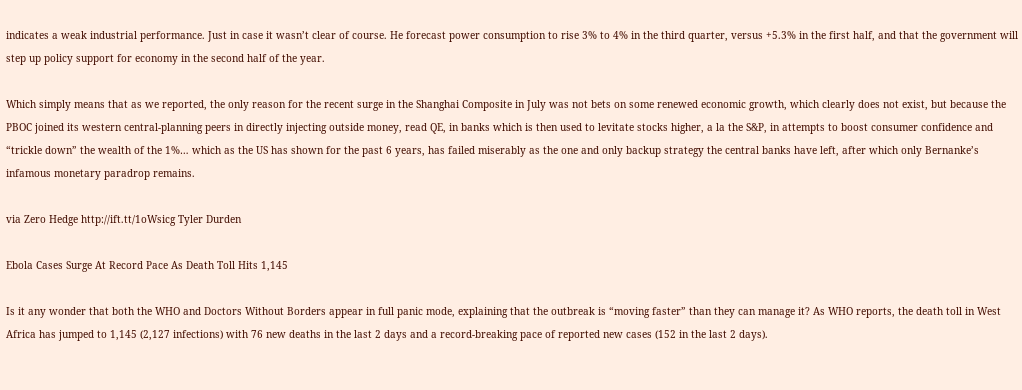indicates a weak industrial performance. Just in case it wasn’t clear of course. He forecast power consumption to rise 3% to 4% in the third quarter, versus +5.3% in the first half, and that the government will step up policy support for economy in the second half of the year.

Which simply means that as we reported, the only reason for the recent surge in the Shanghai Composite in July was not bets on some renewed economic growth, which clearly does not exist, but because the PBOC joined its western central-planning peers in directly injecting outside money, read QE, in banks which is then used to levitate stocks higher, a la the S&P, in attempts to boost consumer confidence and “trickle down” the wealth of the 1%… which as the US has shown for the past 6 years, has failed miserably as the one and only backup strategy the central banks have left, after which only Bernanke’s infamous monetary paradrop remains.

via Zero Hedge http://ift.tt/1oWsicg Tyler Durden

Ebola Cases Surge At Record Pace As Death Toll Hits 1,145

Is it any wonder that both the WHO and Doctors Without Borders appear in full panic mode, explaining that the outbreak is “moving faster” than they can manage it? As WHO reports, the death toll in West Africa has jumped to 1,145 (2,127 infections) with 76 new deaths in the last 2 days and a record-breaking pace of reported new cases (152 in the last 2 days).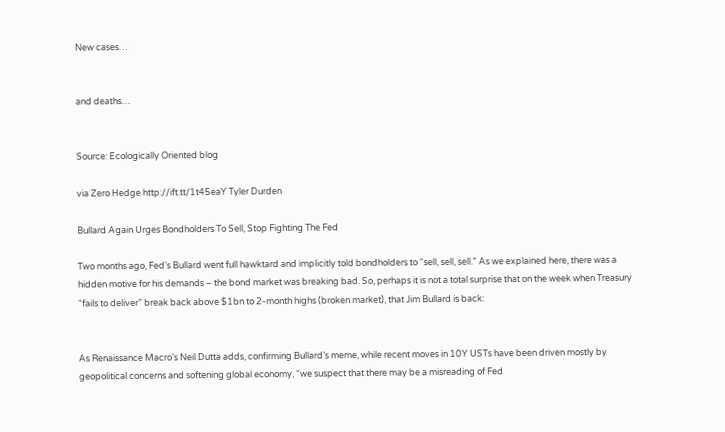New cases…


and deaths…


Source: Ecologically Oriented blog

via Zero Hedge http://ift.tt/1t45eaY Tyler Durden

Bullard Again Urges Bondholders To Sell, Stop Fighting The Fed

Two months ago, Fed’s Bullard went full hawktard and implicitly told bondholders to “sell, sell, sell.” As we explained here, there was a hidden motive for his demands – the bond market was breaking bad. So, perhaps it is not a total surprise that on the week when Treasury “fails to deliver” break back above $1bn to 2-month highs (broken market), that Jim Bullard is back:


As Renaissance Macro’s Neil Dutta adds, confirming Bullard’s meme, while recent moves in 10Y USTs have been driven mostly by geopolitical concerns and softening global economy, “we suspect that there may be a misreading of Fed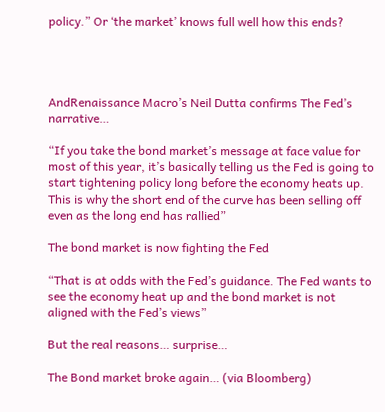policy.” Or ‘the market’ knows full well how this ends?




AndRenaissance Macro’s Neil Dutta confirms The Fed’s narrative…

“If you take the bond market’s message at face value for most of this year, it’s basically telling us the Fed is going to start tightening policy long before the economy heats up. This is why the short end of the curve has been selling off even as the long end has rallied”

The bond market is now fighting the Fed

“That is at odds with the Fed’s guidance. The Fed wants to see the economy heat up and the bond market is not aligned with the Fed’s views”

But the real reasons… surprise…

The Bond market broke again… (via Bloomberg)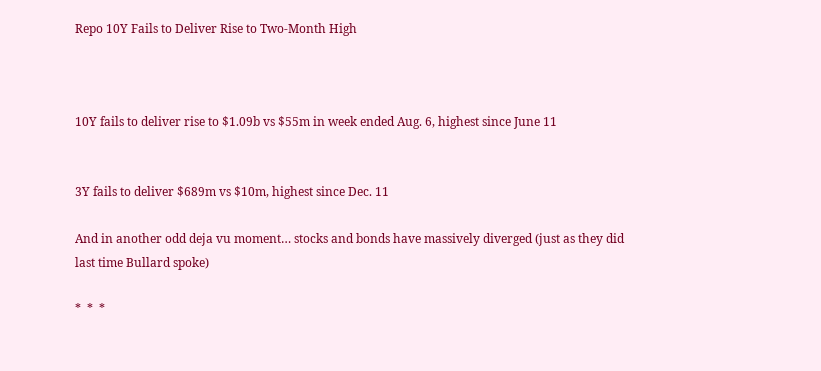Repo 10Y Fails to Deliver Rise to Two-Month High



10Y fails to deliver rise to $1.09b vs $55m in week ended Aug. 6, highest since June 11


3Y fails to deliver $689m vs $10m, highest since Dec. 11

And in another odd deja vu moment… stocks and bonds have massively diverged (just as they did last time Bullard spoke)

*  *  *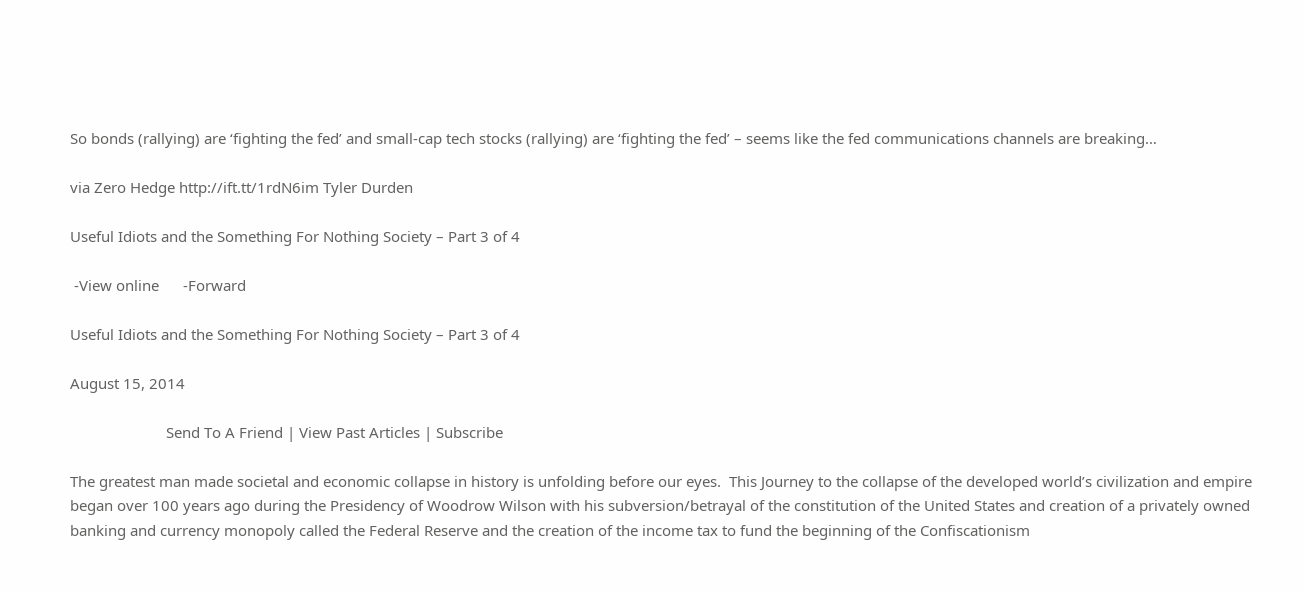So bonds (rallying) are ‘fighting the fed’ and small-cap tech stocks (rallying) are ‘fighting the fed’ – seems like the fed communications channels are breaking…

via Zero Hedge http://ift.tt/1rdN6im Tyler Durden

Useful Idiots and the Something For Nothing Society – Part 3 of 4

 -View online      -Forward

Useful Idiots and the Something For Nothing Society – Part 3 of 4

August 15, 2014

                        Send To A Friend | View Past Articles | Subscribe

The greatest man made societal and economic collapse in history is unfolding before our eyes.  This Journey to the collapse of the developed world’s civilization and empire began over 100 years ago during the Presidency of Woodrow Wilson with his subversion/betrayal of the constitution of the United States and creation of a privately owned banking and currency monopoly called the Federal Reserve and the creation of the income tax to fund the beginning of the Confiscationism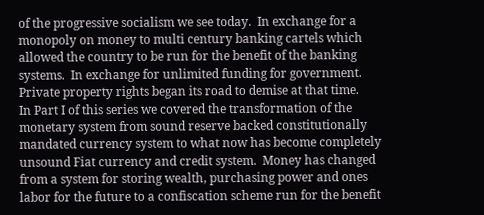of the progressive socialism we see today.  In exchange for a monopoly on money to multi century banking cartels which allowed the country to be run for the benefit of the banking systems.  In exchange for unlimited funding for government.  Private property rights began its road to demise at that time.
In Part I of this series we covered the transformation of the monetary system from sound reserve backed constitutionally mandated currency system to what now has become completely unsound Fiat currency and credit system.  Money has changed from a system for storing wealth, purchasing power and ones labor for the future to a confiscation scheme run for the benefit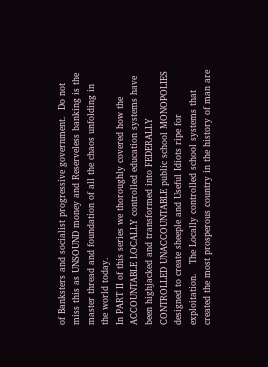of Banksters and socialist progressive government.  Do not miss this as UNSOUND money and Reserveless banking is the master thread and foundation of all the chaos unfolding in the world today.
In PART II of this series we thoroughly covered how the ACCOUNTABLE LOCALLY controlled education systems have been highjacked and transformed into FEDERALLY CONTROLLED UNACCOUNTABLE public school MONOPOLIES designed to create sheeple and Useful Idiots ripe for exploitation.   The Locally controlled school systems that created the most prosperous country in the history of man are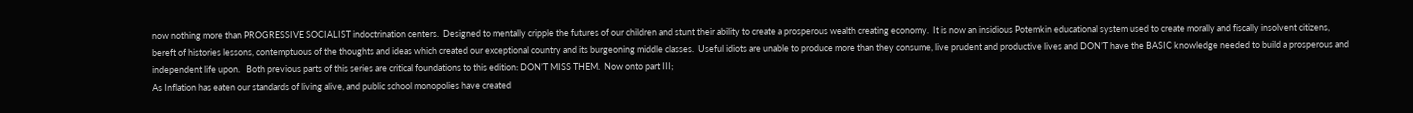now nothing more than PROGRESSIVE SOCIALIST indoctrination centers.  Designed to mentally cripple the futures of our children and stunt their ability to create a prosperous wealth creating economy.  It is now an insidious Potemkin educational system used to create morally and fiscally insolvent citizens, bereft of histories lessons, contemptuous of the thoughts and ideas which created our exceptional country and its burgeoning middle classes.  Useful idiots are unable to produce more than they consume, live prudent and productive lives and DON’T have the BASIC knowledge needed to build a prosperous and independent life upon.   Both previous parts of this series are critical foundations to this edition: DON’T MISS THEM.  Now onto part III;
As Inflation has eaten our standards of living alive, and public school monopolies have created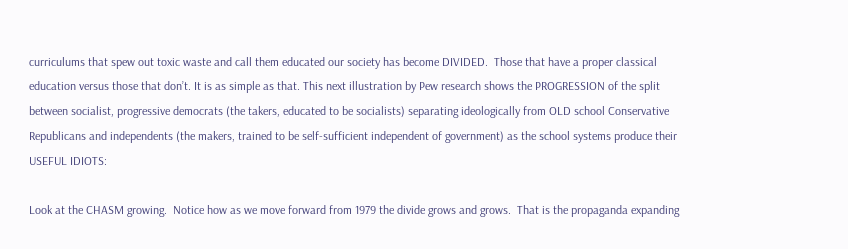curriculums that spew out toxic waste and call them educated our society has become DIVIDED.  Those that have a proper classical education versus those that don’t. It is as simple as that. This next illustration by Pew research shows the PROGRESSION of the split between socialist, progressive democrats (the takers, educated to be socialists) separating ideologically from OLD school Conservative Republicans and independents (the makers, trained to be self-sufficient independent of government) as the school systems produce their USEFUL IDIOTS:

Look at the CHASM growing.  Notice how as we move forward from 1979 the divide grows and grows.  That is the propaganda expanding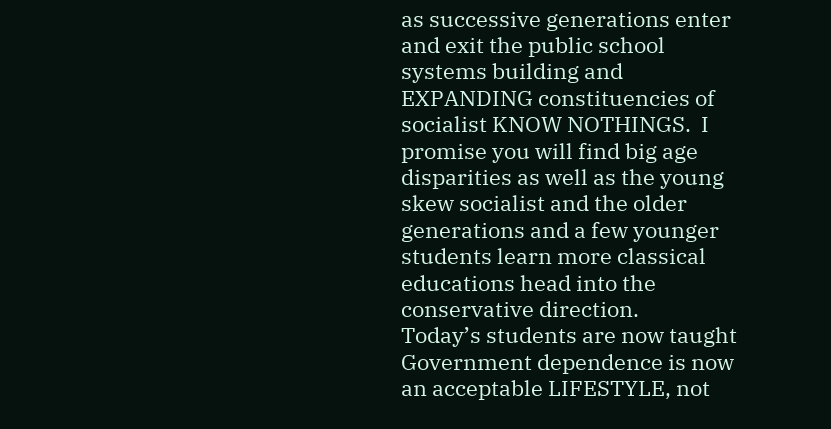as successive generations enter and exit the public school systems building and EXPANDING constituencies of socialist KNOW NOTHINGS.  I promise you will find big age disparities as well as the young skew socialist and the older generations and a few younger students learn more classical educations head into the conservative direction.
Today’s students are now taught Government dependence is now an acceptable LIFESTYLE, not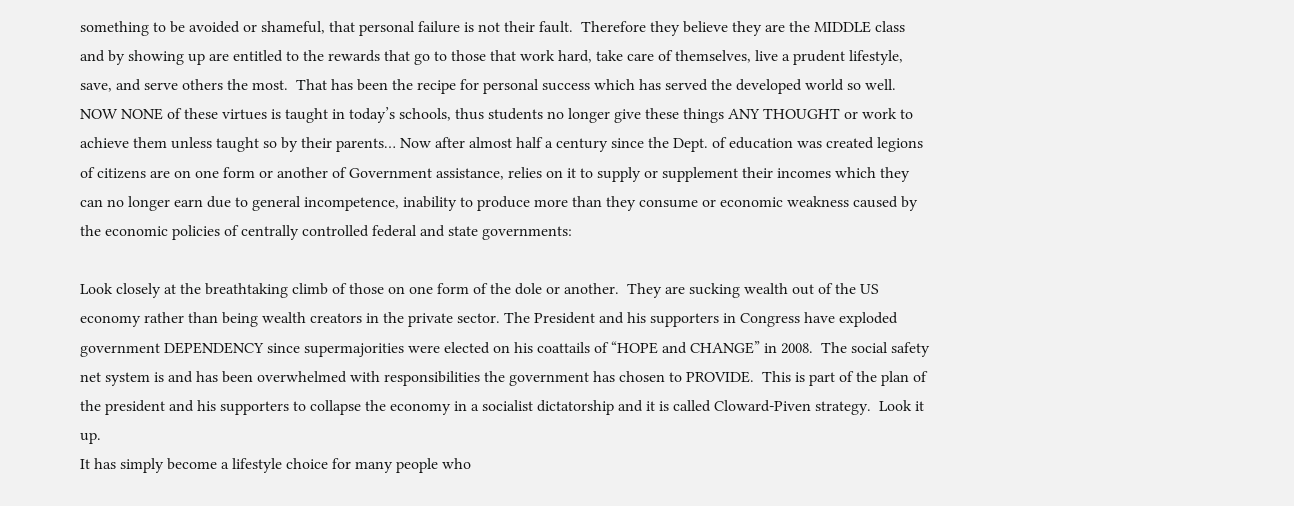something to be avoided or shameful, that personal failure is not their fault.  Therefore they believe they are the MIDDLE class and by showing up are entitled to the rewards that go to those that work hard, take care of themselves, live a prudent lifestyle, save, and serve others the most.  That has been the recipe for personal success which has served the developed world so well.  NOW NONE of these virtues is taught in today’s schools, thus students no longer give these things ANY THOUGHT or work to achieve them unless taught so by their parents… Now after almost half a century since the Dept. of education was created legions of citizens are on one form or another of Government assistance, relies on it to supply or supplement their incomes which they can no longer earn due to general incompetence, inability to produce more than they consume or economic weakness caused by the economic policies of centrally controlled federal and state governments:

Look closely at the breathtaking climb of those on one form of the dole or another.  They are sucking wealth out of the US economy rather than being wealth creators in the private sector. The President and his supporters in Congress have exploded government DEPENDENCY since supermajorities were elected on his coattails of “HOPE and CHANGE” in 2008.  The social safety net system is and has been overwhelmed with responsibilities the government has chosen to PROVIDE.  This is part of the plan of the president and his supporters to collapse the economy in a socialist dictatorship and it is called Cloward-Piven strategy.  Look it up.
It has simply become a lifestyle choice for many people who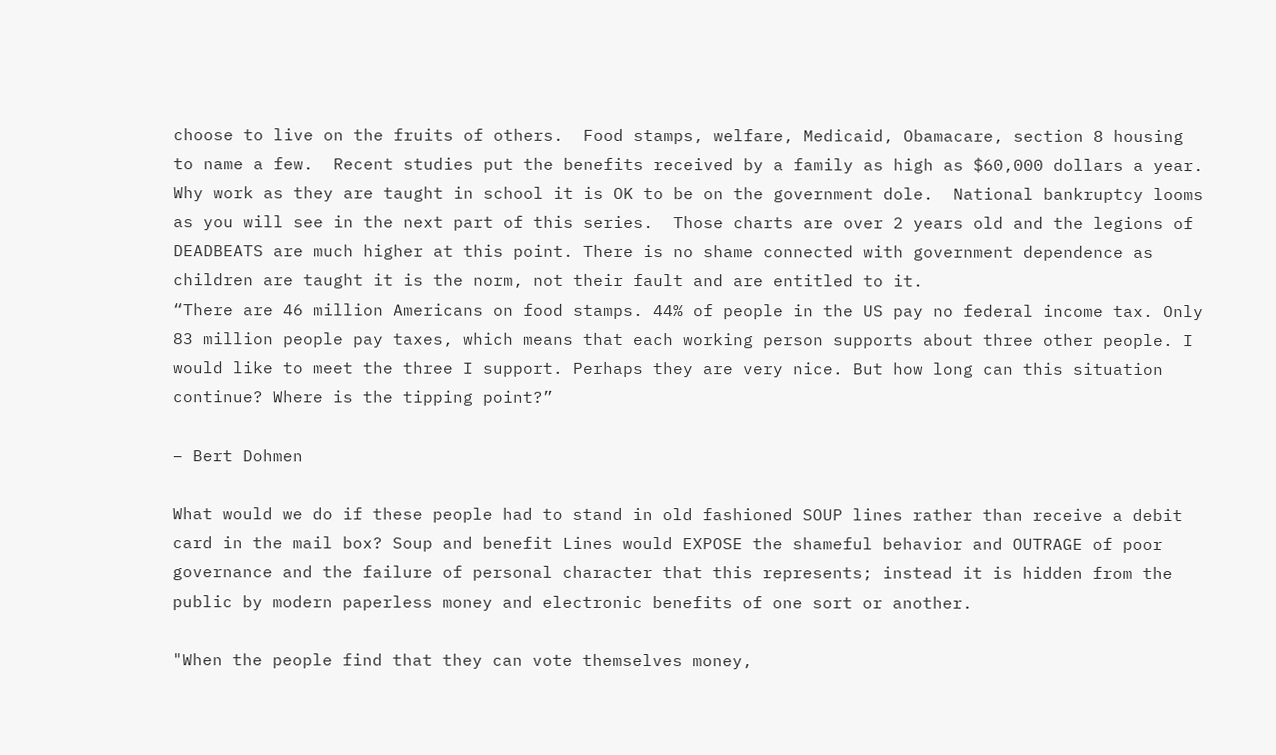choose to live on the fruits of others.  Food stamps, welfare, Medicaid, Obamacare, section 8 housing to name a few.  Recent studies put the benefits received by a family as high as $60,000 dollars a year. Why work as they are taught in school it is OK to be on the government dole.  National bankruptcy looms as you will see in the next part of this series.  Those charts are over 2 years old and the legions of DEADBEATS are much higher at this point. There is no shame connected with government dependence as children are taught it is the norm, not their fault and are entitled to it.
“There are 46 million Americans on food stamps. 44% of people in the US pay no federal income tax. Only 83 million people pay taxes, which means that each working person supports about three other people. I would like to meet the three I support. Perhaps they are very nice. But how long can this situation continue? Where is the tipping point?”

– Bert Dohmen

What would we do if these people had to stand in old fashioned SOUP lines rather than receive a debit card in the mail box? Soup and benefit Lines would EXPOSE the shameful behavior and OUTRAGE of poor governance and the failure of personal character that this represents; instead it is hidden from the public by modern paperless money and electronic benefits of one sort or another.

"When the people find that they can vote themselves money,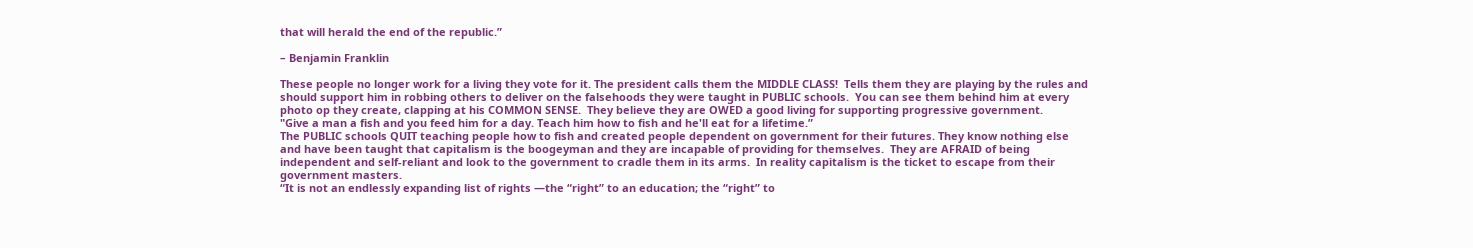that will herald the end of the republic.”

– Benjamin Franklin

These people no longer work for a living they vote for it. The president calls them the MIDDLE CLASS!  Tells them they are playing by the rules and should support him in robbing others to deliver on the falsehoods they were taught in PUBLIC schools.  You can see them behind him at every photo op they create, clapping at his COMMON SENSE.  They believe they are OWED a good living for supporting progressive government.
"Give a man a fish and you feed him for a day. Teach him how to fish and he'll eat for a lifetime.”
The PUBLIC schools QUIT teaching people how to fish and created people dependent on government for their futures. They know nothing else and have been taught that capitalism is the boogeyman and they are incapable of providing for themselves.  They are AFRAID of being independent and self-reliant and look to the government to cradle them in its arms.  In reality capitalism is the ticket to escape from their government masters.
“It is not an endlessly expanding list of rights —the “right” to an education; the “right” to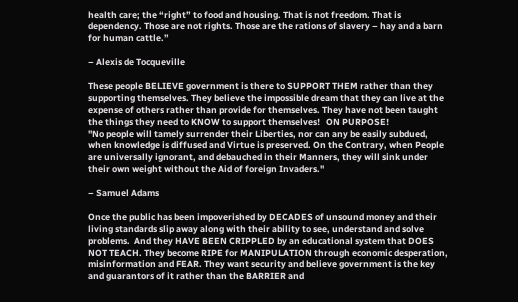health care; the “right” to food and housing. That is not freedom. That is dependency. Those are not rights. Those are the rations of slavery – hay and a barn for human cattle.”

– Alexis de Tocqueville

These people BELIEVE government is there to SUPPORT THEM rather than they supporting themselves. They believe the impossible dream that they can live at the expense of others rather than provide for themselves. They have not been taught the things they need to KNOW to support themselves!   ON PURPOSE!
"No people will tamely surrender their Liberties, nor can any be easily subdued, when knowledge is diffused and Virtue is preserved. On the Contrary, when People are universally ignorant, and debauched in their Manners, they will sink under their own weight without the Aid of foreign Invaders."

– Samuel Adams

Once the public has been impoverished by DECADES of unsound money and their living standards slip away along with their ability to see, understand and solve problems.  And they HAVE BEEN CRIPPLED by an educational system that DOES NOT TEACH. They become RIPE for MANIPULATION through economic desperation, misinformation and FEAR. They want security and believe government is the key and guarantors of it rather than the BARRIER and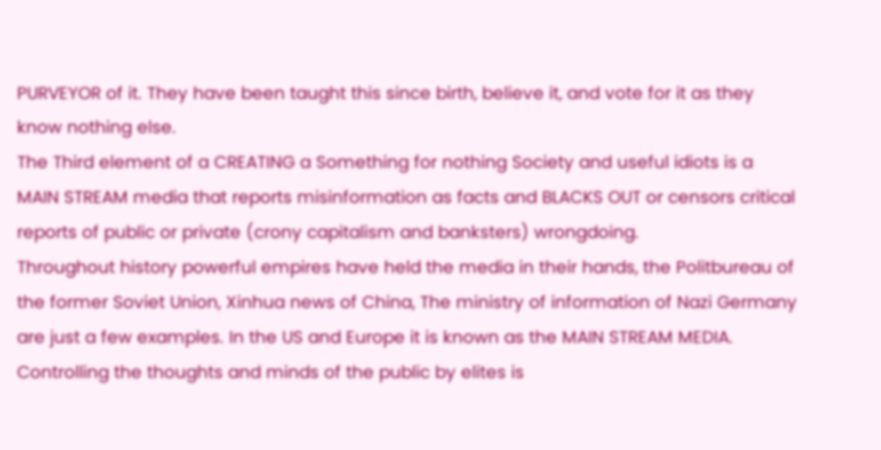PURVEYOR of it. They have been taught this since birth, believe it, and vote for it as they know nothing else.
The Third element of a CREATING a Something for nothing Society and useful idiots is a MAIN STREAM media that reports misinformation as facts and BLACKS OUT or censors critical reports of public or private (crony capitalism and banksters) wrongdoing.
Throughout history powerful empires have held the media in their hands, the Politbureau of the former Soviet Union, Xinhua news of China, The ministry of information of Nazi Germany are just a few examples. In the US and Europe it is known as the MAIN STREAM MEDIA.  Controlling the thoughts and minds of the public by elites is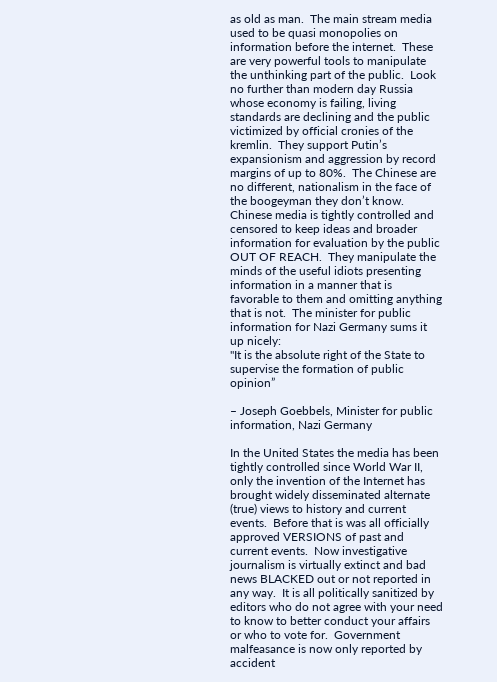as old as man.  The main stream media used to be quasi monopolies on information before the internet.  These are very powerful tools to manipulate the unthinking part of the public.  Look no further than modern day Russia whose economy is failing, living standards are declining and the public victimized by official cronies of the kremlin.  They support Putin’s expansionism and aggression by record margins of up to 80%.  The Chinese are no different, nationalism in the face of the boogeyman they don’t know.  Chinese media is tightly controlled and censored to keep ideas and broader information for evaluation by the public OUT OF REACH.  They manipulate the minds of the useful idiots presenting information in a manner that is favorable to them and omitting anything that is not.  The minister for public information for Nazi Germany sums it up nicely:
"It is the absolute right of the State to supervise the formation of public opinion”

– Joseph Goebbels, Minister for public information, Nazi Germany

In the United States the media has been tightly controlled since World War II, only the invention of the Internet has brought widely disseminated alternate (true) views to history and current events.  Before that is was all officially approved VERSIONS of past and current events.  Now investigative journalism is virtually extinct and bad news BLACKED out or not reported in any way.  It is all politically sanitized by editors who do not agree with your need to know to better conduct your affairs or who to vote for.  Government malfeasance is now only reported by accident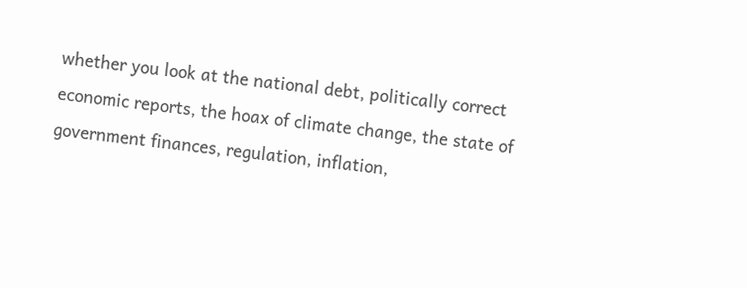whether you look at the national debt, politically correct economic reports, the hoax of climate change, the state of government finances, regulation, inflation,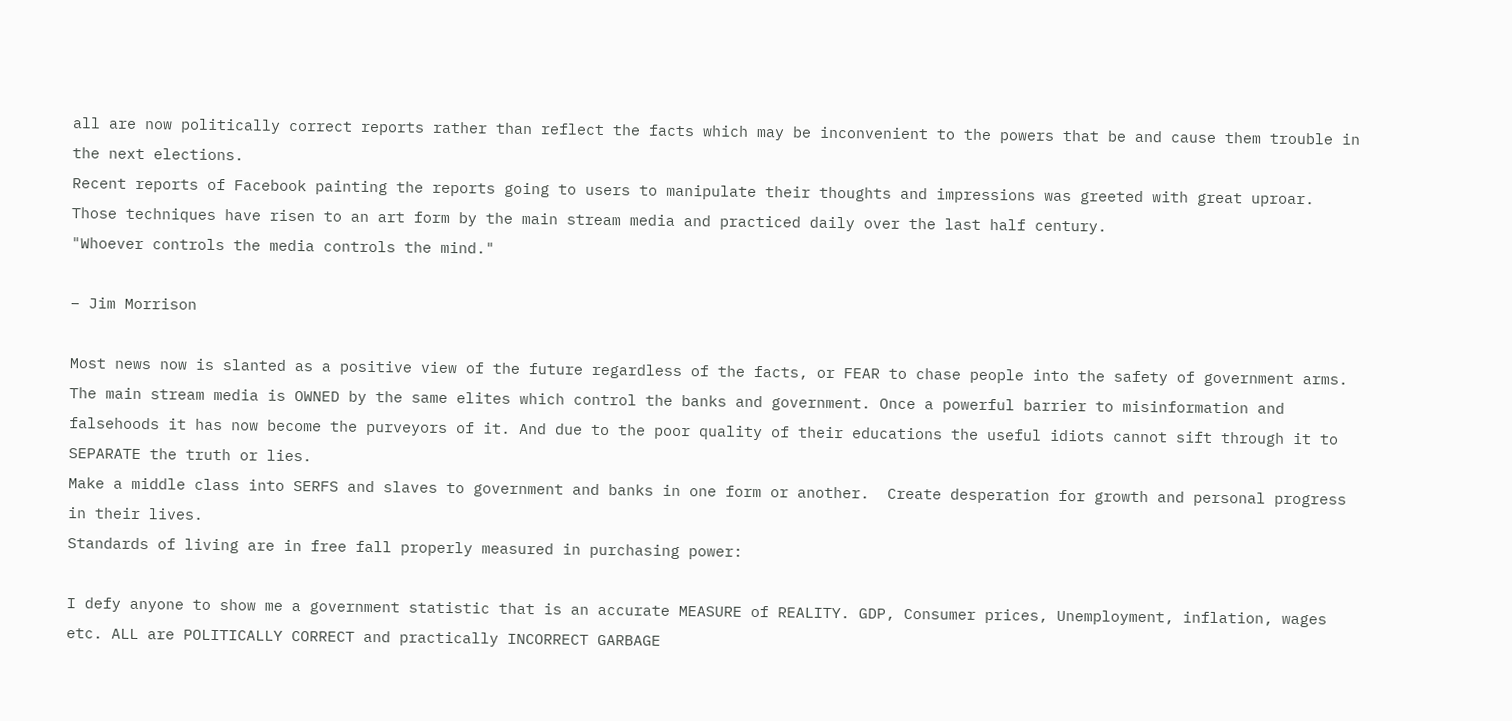all are now politically correct reports rather than reflect the facts which may be inconvenient to the powers that be and cause them trouble in the next elections.
Recent reports of Facebook painting the reports going to users to manipulate their thoughts and impressions was greeted with great uproar.  Those techniques have risen to an art form by the main stream media and practiced daily over the last half century.
"Whoever controls the media controls the mind."

– Jim Morrison

Most news now is slanted as a positive view of the future regardless of the facts, or FEAR to chase people into the safety of government arms.  The main stream media is OWNED by the same elites which control the banks and government. Once a powerful barrier to misinformation and falsehoods it has now become the purveyors of it. And due to the poor quality of their educations the useful idiots cannot sift through it to SEPARATE the truth or lies.
Make a middle class into SERFS and slaves to government and banks in one form or another.  Create desperation for growth and personal progress in their lives.
Standards of living are in free fall properly measured in purchasing power:

I defy anyone to show me a government statistic that is an accurate MEASURE of REALITY. GDP, Consumer prices, Unemployment, inflation, wages etc. ALL are POLITICALLY CORRECT and practically INCORRECT GARBAGE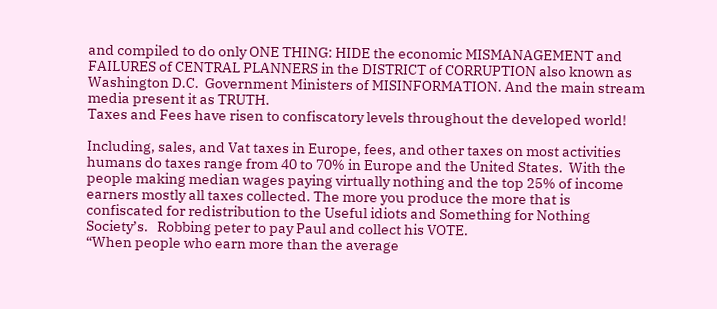and compiled to do only ONE THING: HIDE the economic MISMANAGEMENT and FAILURES of CENTRAL PLANNERS in the DISTRICT of CORRUPTION also known as Washington D.C.  Government Ministers of MISINFORMATION. And the main stream media present it as TRUTH.
Taxes and Fees have risen to confiscatory levels throughout the developed world!

Including, sales, and Vat taxes in Europe, fees, and other taxes on most activities humans do taxes range from 40 to 70% in Europe and the United States.  With the people making median wages paying virtually nothing and the top 25% of income earners mostly all taxes collected. The more you produce the more that is confiscated for redistribution to the Useful idiots and Something for Nothing Society’s.   Robbing peter to pay Paul and collect his VOTE.
“When people who earn more than the average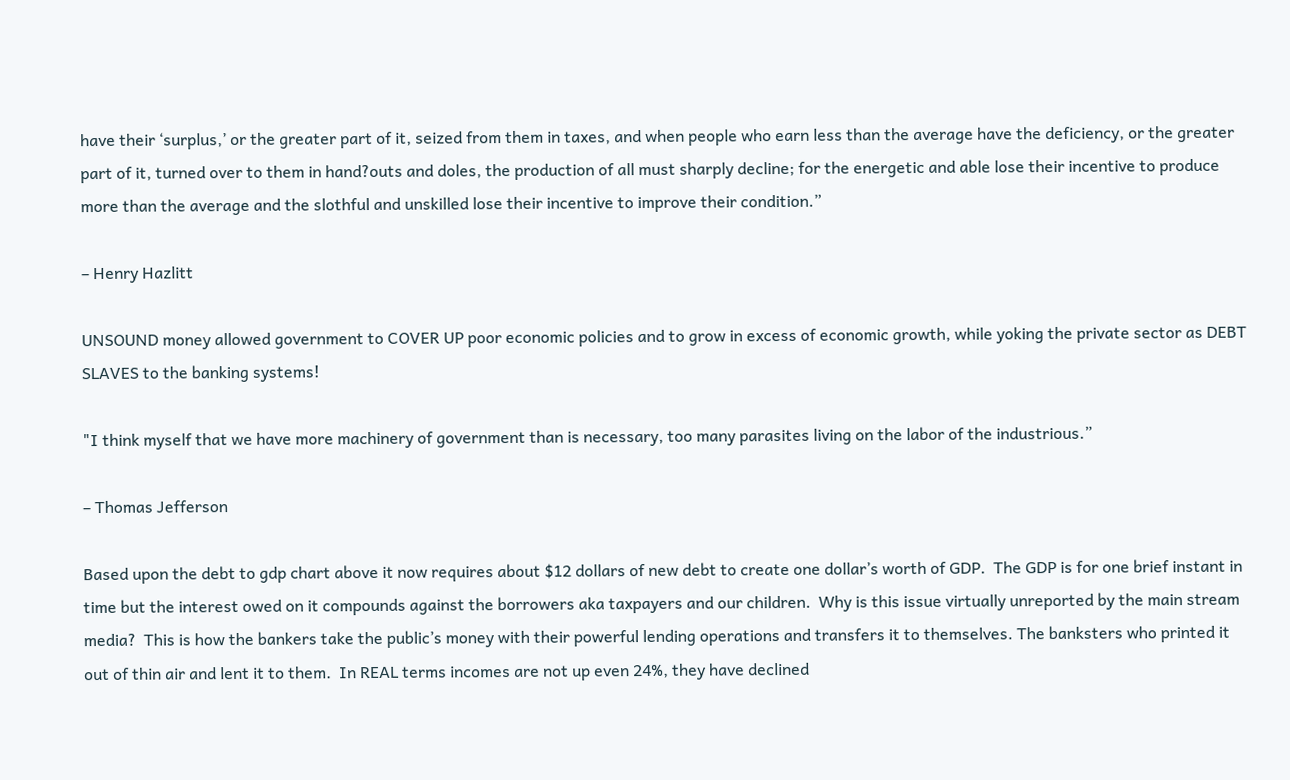have their ‘surplus,’ or the greater part of it, seized from them in taxes, and when people who earn less than the average have the deficiency, or the greater part of it, turned over to them in hand?outs and doles, the production of all must sharply decline; for the energetic and able lose their incentive to produce more than the average and the slothful and unskilled lose their incentive to improve their condition.”

– Henry Hazlitt

UNSOUND money allowed government to COVER UP poor economic policies and to grow in excess of economic growth, while yoking the private sector as DEBT SLAVES to the banking systems!

"I think myself that we have more machinery of government than is necessary, too many parasites living on the labor of the industrious.”

– Thomas Jefferson

Based upon the debt to gdp chart above it now requires about $12 dollars of new debt to create one dollar’s worth of GDP.  The GDP is for one brief instant in time but the interest owed on it compounds against the borrowers aka taxpayers and our children.  Why is this issue virtually unreported by the main stream media?  This is how the bankers take the public’s money with their powerful lending operations and transfers it to themselves. The banksters who printed it out of thin air and lent it to them.  In REAL terms incomes are not up even 24%, they have declined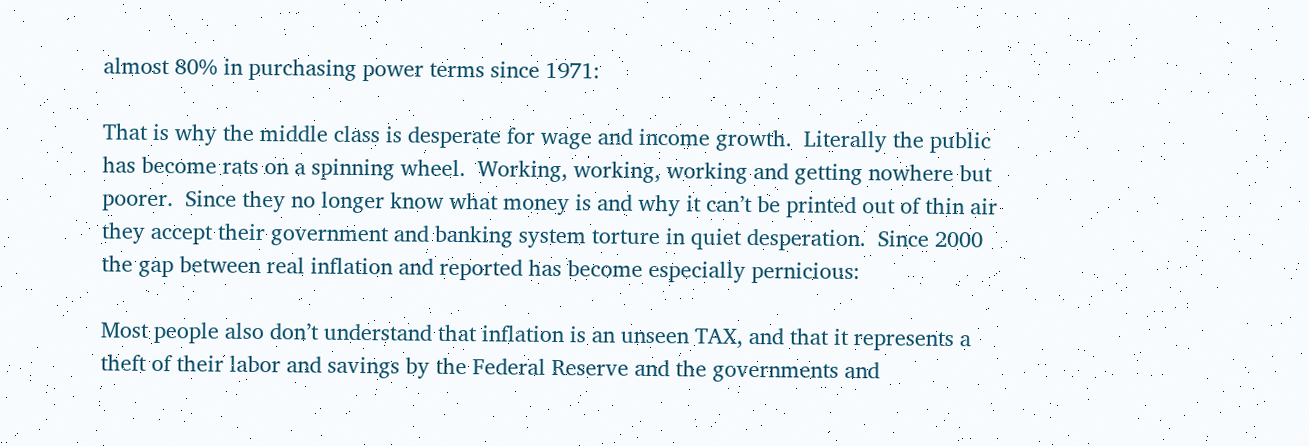almost 80% in purchasing power terms since 1971:

That is why the middle class is desperate for wage and income growth.  Literally the public has become rats on a spinning wheel.  Working, working, working and getting nowhere but poorer.  Since they no longer know what money is and why it can’t be printed out of thin air they accept their government and banking system torture in quiet desperation.  Since 2000 the gap between real inflation and reported has become especially pernicious:

Most people also don’t understand that inflation is an unseen TAX, and that it represents a theft of their labor and savings by the Federal Reserve and the governments and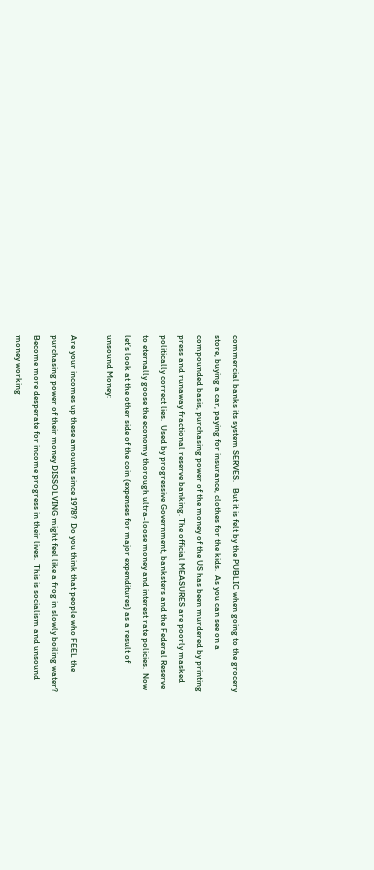commercial banks its system SERVES.   But it is felt by the PUBLIC when going to the grocery store, buying a car, paying for insurance, clothes for the kids.  As you can see on a compounded basis, purchasing power of the money of the US has been murdered by printing press and runaway fractional reserve banking. The official MEASURES are poorly masked politically correct lies.  Used by progressive Government, banksters and the Federal Reserve to eternally goose the economy thorough ultra-loose money and interest rate policies.  Now let’s look at the other side of the coin (expenses for major expenditures) as a result of unsound Money:

Are your incomes up these amounts since 1978?  Do you think that people who FEEL the purchasing power of their money DISSOLVING might feel like a frog in slowly boiling water?  Become more desperate for income progress in their lives.  This is socialism and unsound money working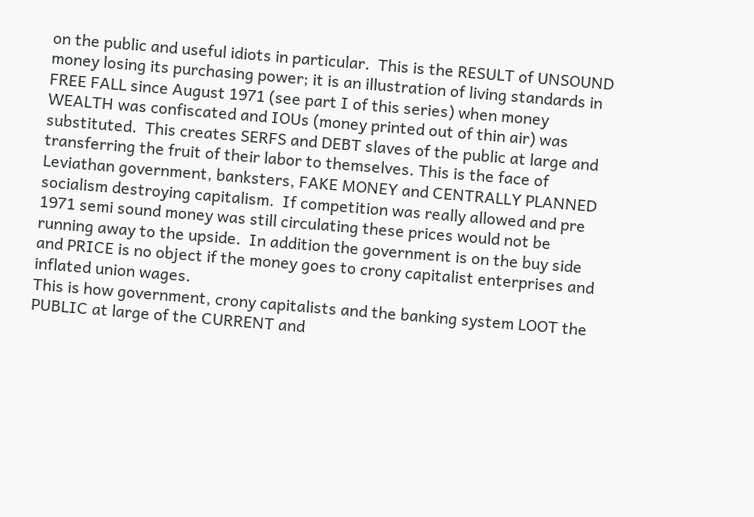on the public and useful idiots in particular.  This is the RESULT of UNSOUND money losing its purchasing power; it is an illustration of living standards in FREE FALL since August 1971 (see part I of this series) when money WEALTH was confiscated and IOUs (money printed out of thin air) was substituted.  This creates SERFS and DEBT slaves of the public at large and transferring the fruit of their labor to themselves. This is the face of Leviathan government, banksters, FAKE MONEY and CENTRALLY PLANNED socialism destroying capitalism.  If competition was really allowed and pre 1971 semi sound money was still circulating these prices would not be running away to the upside.  In addition the government is on the buy side and PRICE is no object if the money goes to crony capitalist enterprises and inflated union wages.
This is how government, crony capitalists and the banking system LOOT the PUBLIC at large of the CURRENT and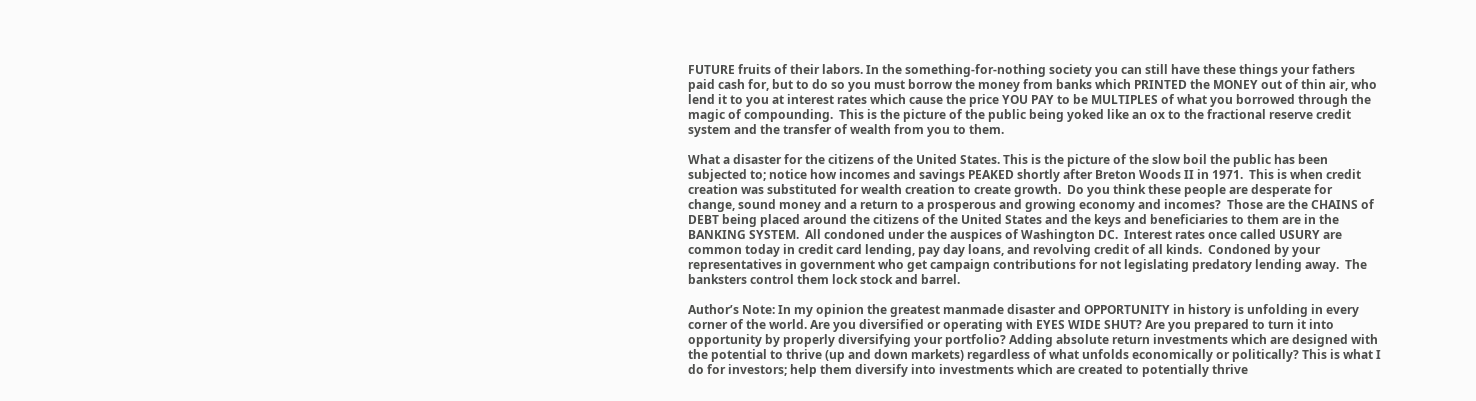FUTURE fruits of their labors. In the something-for-nothing society you can still have these things your fathers paid cash for, but to do so you must borrow the money from banks which PRINTED the MONEY out of thin air, who lend it to you at interest rates which cause the price YOU PAY to be MULTIPLES of what you borrowed through the magic of compounding.  This is the picture of the public being yoked like an ox to the fractional reserve credit system and the transfer of wealth from you to them.

What a disaster for the citizens of the United States. This is the picture of the slow boil the public has been subjected to; notice how incomes and savings PEAKED shortly after Breton Woods II in 1971.  This is when credit creation was substituted for wealth creation to create growth.  Do you think these people are desperate for change, sound money and a return to a prosperous and growing economy and incomes?  Those are the CHAINS of DEBT being placed around the citizens of the United States and the keys and beneficiaries to them are in the BANKING SYSTEM.  All condoned under the auspices of Washington DC.  Interest rates once called USURY are common today in credit card lending, pay day loans, and revolving credit of all kinds.  Condoned by your representatives in government who get campaign contributions for not legislating predatory lending away.  The banksters control them lock stock and barrel.

Author’s Note: In my opinion the greatest manmade disaster and OPPORTUNITY in history is unfolding in every corner of the world. Are you diversified or operating with EYES WIDE SHUT? Are you prepared to turn it into opportunity by properly diversifying your portfolio? Adding absolute return investments which are designed with the potential to thrive (up and down markets) regardless of what unfolds economically or politically? This is what I do for investors; help them diversify into investments which are created to potentially thrive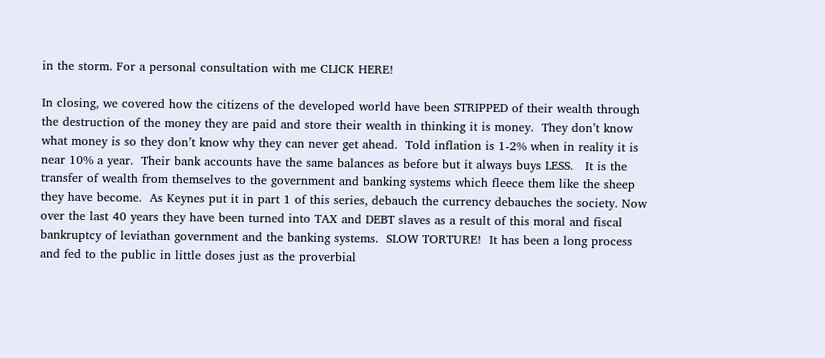in the storm. For a personal consultation with me CLICK HERE!

In closing, we covered how the citizens of the developed world have been STRIPPED of their wealth through the destruction of the money they are paid and store their wealth in thinking it is money.  They don’t know what money is so they don’t know why they can never get ahead.  Told inflation is 1-2% when in reality it is near 10% a year.  Their bank accounts have the same balances as before but it always buys LESS.   It is the transfer of wealth from themselves to the government and banking systems which fleece them like the sheep they have become.  As Keynes put it in part 1 of this series, debauch the currency debauches the society. Now over the last 40 years they have been turned into TAX and DEBT slaves as a result of this moral and fiscal bankruptcy of leviathan government and the banking systems.  SLOW TORTURE!  It has been a long process and fed to the public in little doses just as the proverbial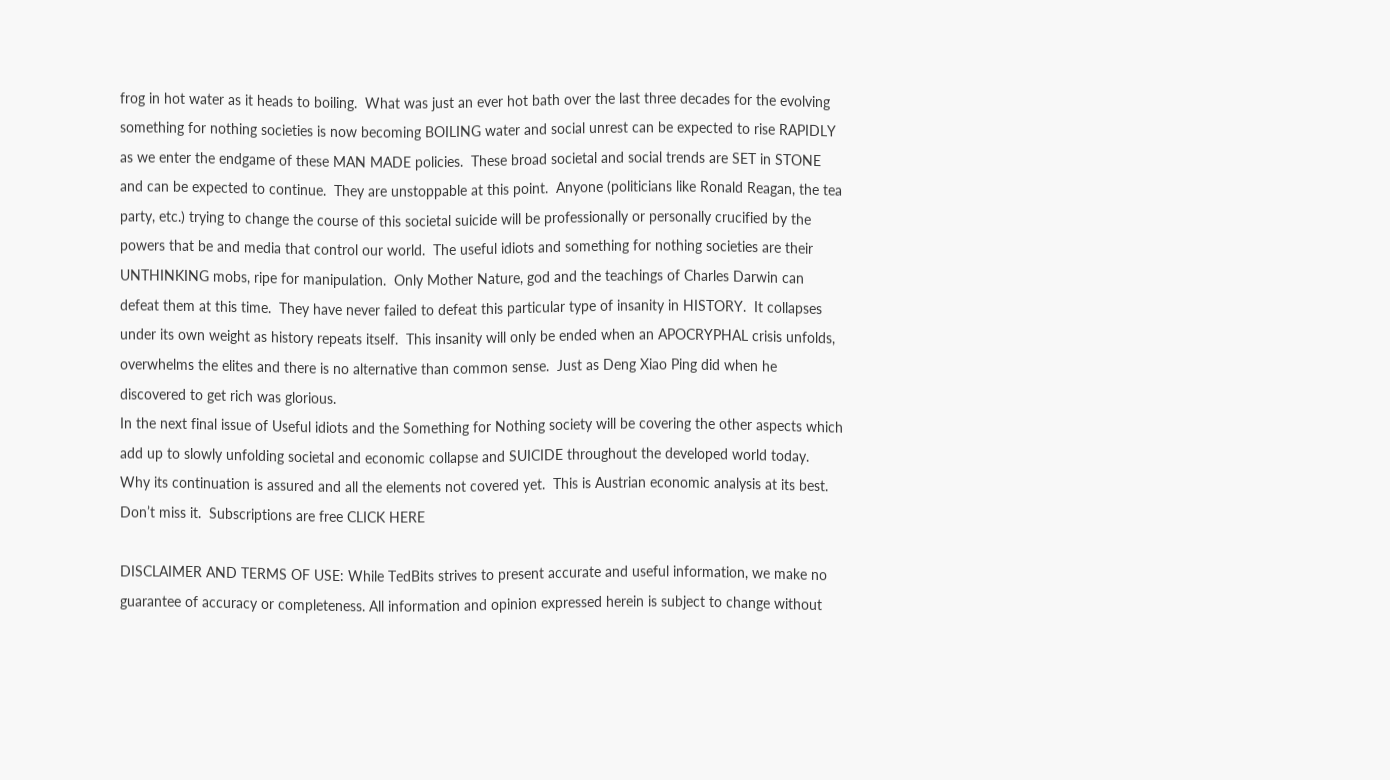frog in hot water as it heads to boiling.  What was just an ever hot bath over the last three decades for the evolving something for nothing societies is now becoming BOILING water and social unrest can be expected to rise RAPIDLY as we enter the endgame of these MAN MADE policies.  These broad societal and social trends are SET in STONE and can be expected to continue.  They are unstoppable at this point.  Anyone (politicians like Ronald Reagan, the tea party, etc.) trying to change the course of this societal suicide will be professionally or personally crucified by the powers that be and media that control our world.  The useful idiots and something for nothing societies are their UNTHINKING mobs, ripe for manipulation.  Only Mother Nature, god and the teachings of Charles Darwin can defeat them at this time.  They have never failed to defeat this particular type of insanity in HISTORY.  It collapses under its own weight as history repeats itself.  This insanity will only be ended when an APOCRYPHAL crisis unfolds, overwhelms the elites and there is no alternative than common sense.  Just as Deng Xiao Ping did when he discovered to get rich was glorious.
In the next final issue of Useful idiots and the Something for Nothing society will be covering the other aspects which add up to slowly unfolding societal and economic collapse and SUICIDE throughout the developed world today.  Why its continuation is assured and all the elements not covered yet.  This is Austrian economic analysis at its best.  Don’t miss it.  Subscriptions are free CLICK HERE

DISCLAIMER AND TERMS OF USE: While TedBits strives to present accurate and useful information, we make no guarantee of accuracy or completeness. All information and opinion expressed herein is subject to change without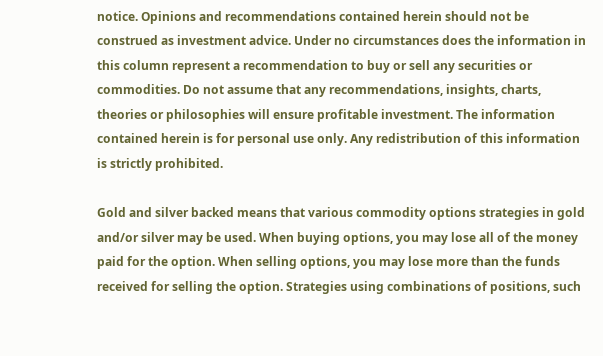notice. Opinions and recommendations contained herein should not be construed as investment advice. Under no circumstances does the information in this column represent a recommendation to buy or sell any securities or commodities. Do not assume that any recommendations, insights, charts, theories or philosophies will ensure profitable investment. The information contained herein is for personal use only. Any redistribution of this information is strictly prohibited.

Gold and silver backed means that various commodity options strategies in gold and/or silver may be used. When buying options, you may lose all of the money paid for the option. When selling options, you may lose more than the funds received for selling the option. Strategies using combinations of positions, such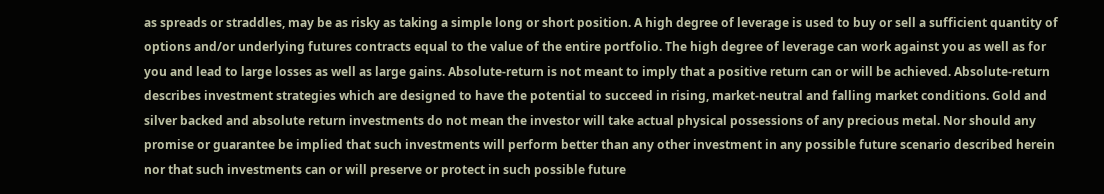as spreads or straddles, may be as risky as taking a simple long or short position. A high degree of leverage is used to buy or sell a sufficient quantity of options and/or underlying futures contracts equal to the value of the entire portfolio. The high degree of leverage can work against you as well as for you and lead to large losses as well as large gains. Absolute-return is not meant to imply that a positive return can or will be achieved. Absolute-return describes investment strategies which are designed to have the potential to succeed in rising, market-neutral and falling market conditions. Gold and silver backed and absolute return investments do not mean the investor will take actual physical possessions of any precious metal. Nor should any promise or guarantee be implied that such investments will perform better than any other investment in any possible future scenario described herein nor that such investments can or will preserve or protect in such possible future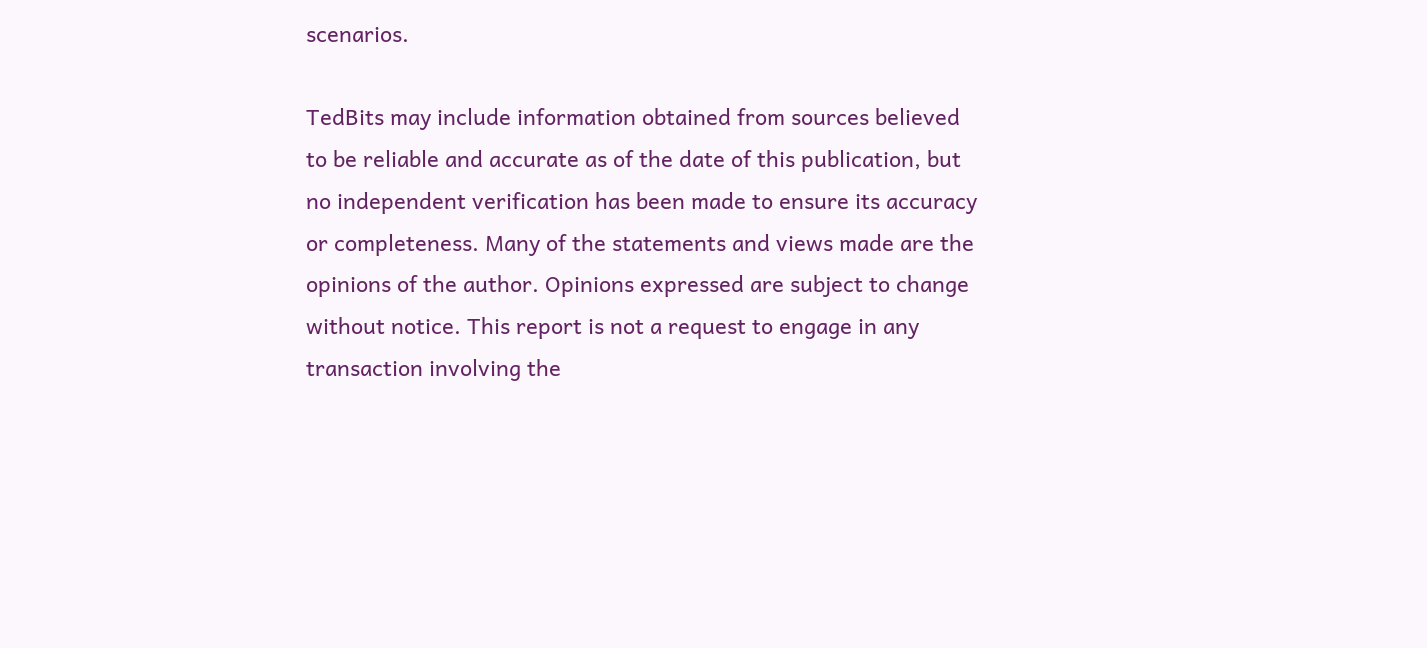scenarios.

TedBits may include information obtained from sources believed to be reliable and accurate as of the date of this publication, but no independent verification has been made to ensure its accuracy or completeness. Many of the statements and views made are the opinions of the author. Opinions expressed are subject to change without notice. This report is not a request to engage in any transaction involving the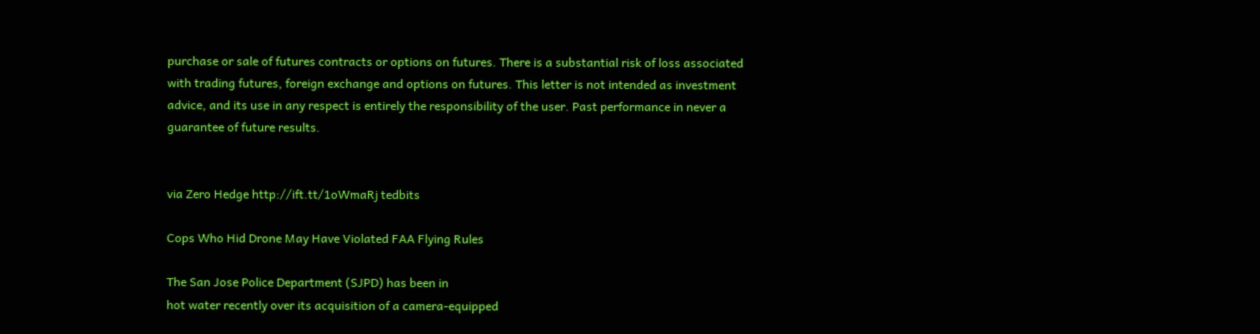purchase or sale of futures contracts or options on futures. There is a substantial risk of loss associated with trading futures, foreign exchange and options on futures. This letter is not intended as investment advice, and its use in any respect is entirely the responsibility of the user. Past performance in never a guarantee of future results.


via Zero Hedge http://ift.tt/1oWmaRj tedbits

Cops Who Hid Drone May Have Violated FAA Flying Rules

The San Jose Police Department (SJPD) has been in
hot water recently over its acquisition of a camera-equipped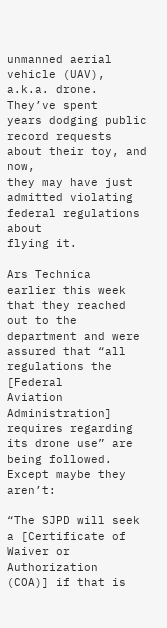unmanned aerial vehicle (UAV), a.k.a. drone. They’ve spent
years dodging public record requests
about their toy, and now,
they may have just admitted violating federal regulations about
flying it.

Ars Technica
earlier this week that they reached out to the
department and were assured that “all regulations the [Federal
Aviation Administration] requires regarding its drone use” are
being followed. Except maybe they aren’t:

“The SJPD will seek a [Certificate of Waiver or Authorization
(COA)] if that is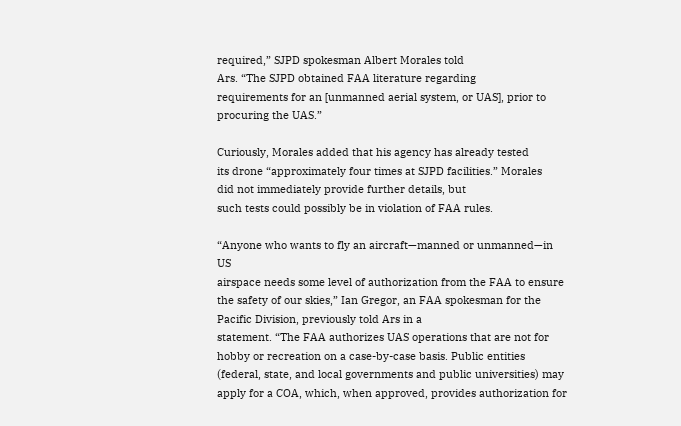required,” SJPD spokesman Albert Morales told
Ars. “The SJPD obtained FAA literature regarding
requirements for an [unmanned aerial system, or UAS], prior to
procuring the UAS.”

Curiously, Morales added that his agency has already tested
its drone “approximately four times at SJPD facilities.” Morales
did not immediately provide further details, but
such tests could possibly be in violation of FAA rules.

“Anyone who wants to fly an aircraft—manned or unmanned—in US
airspace needs some level of authorization from the FAA to ensure
the safety of our skies,” Ian Gregor, an FAA spokesman for the
Pacific Division, previously told Ars in a
statement. “The FAA authorizes UAS operations that are not for
hobby or recreation on a case-by-case basis. Public entities
(federal, state, and local governments and public universities) may
apply for a COA, which, when approved, provides authorization for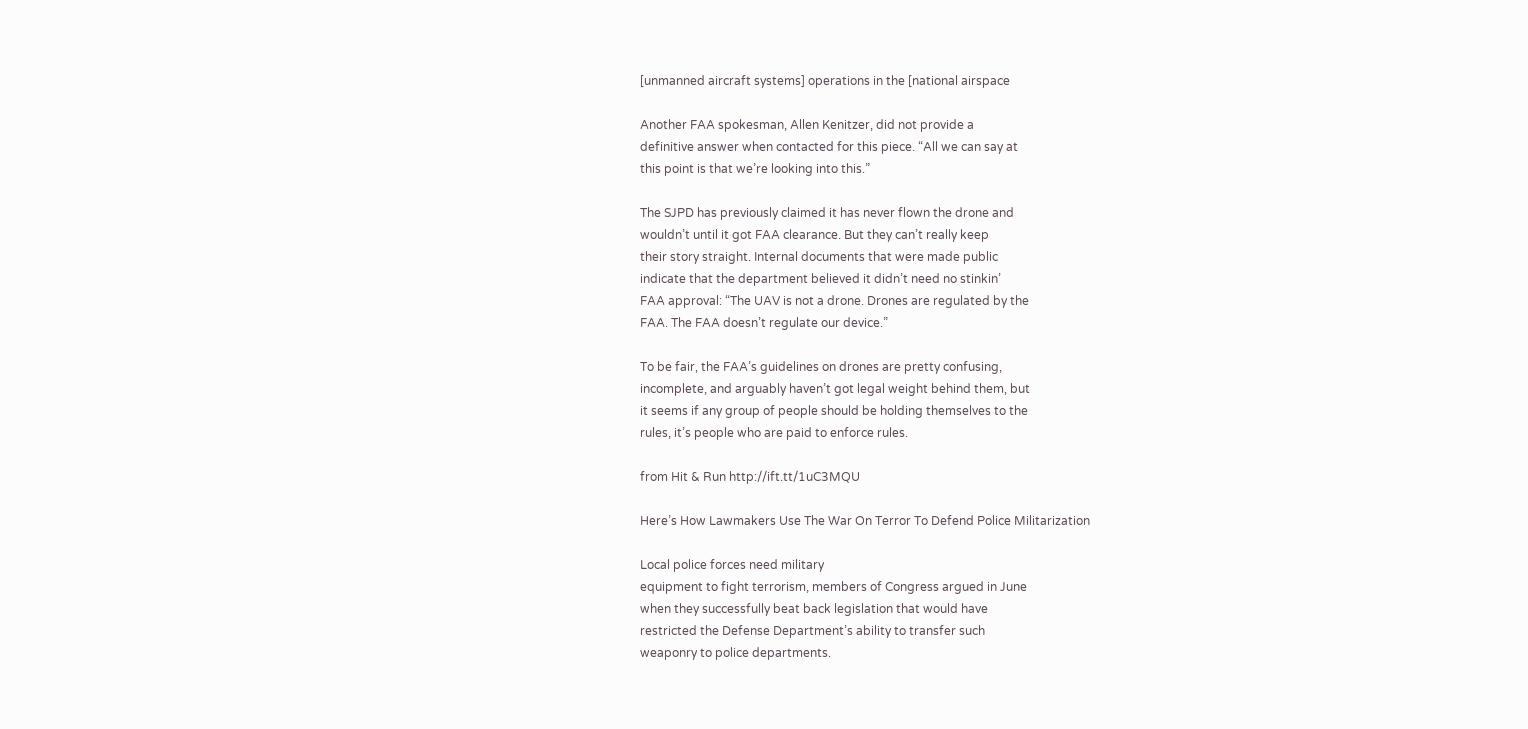[unmanned aircraft systems] operations in the [national airspace

Another FAA spokesman, Allen Kenitzer, did not provide a
definitive answer when contacted for this piece. “All we can say at
this point is that we’re looking into this.”

The SJPD has previously claimed it has never flown the drone and
wouldn’t until it got FAA clearance. But they can’t really keep
their story straight. Internal documents that were made public
indicate that the department believed it didn’t need no stinkin’
FAA approval: “The UAV is not a drone. Drones are regulated by the
FAA. The FAA doesn’t regulate our device.”

To be fair, the FAA’s guidelines on drones are pretty confusing,
incomplete, and arguably haven’t got legal weight behind them, but
it seems if any group of people should be holding themselves to the
rules, it’s people who are paid to enforce rules.

from Hit & Run http://ift.tt/1uC3MQU

Here’s How Lawmakers Use The War On Terror To Defend Police Militarization

Local police forces need military
equipment to fight terrorism, members of Congress argued in June
when they successfully beat back legislation that would have
restricted the Defense Department’s ability to transfer such
weaponry to police departments.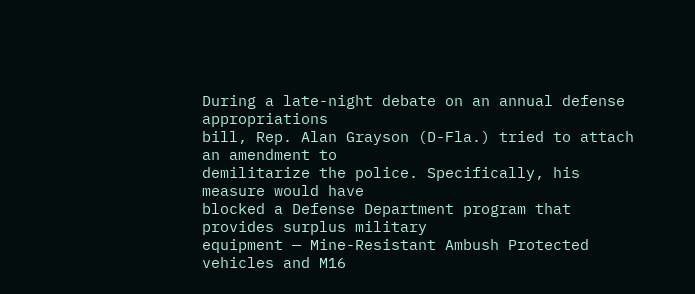During a late-night debate on an annual defense appropriations
bill, Rep. Alan Grayson (D-Fla.) tried to attach an amendment to
demilitarize the police. Specifically, his measure would have
blocked a Defense Department program that provides surplus military
equipment — Mine-Resistant Ambush Protected vehicles and M16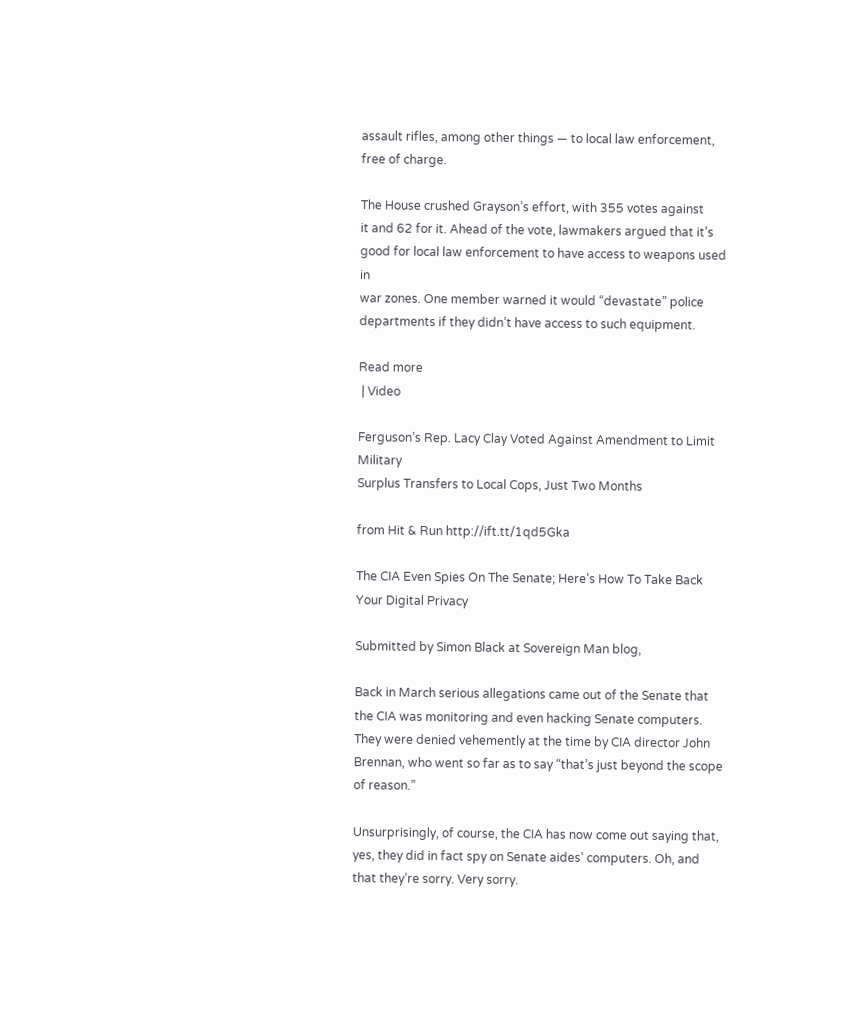assault rifles, among other things — to local law enforcement,
free of charge.

The House crushed Grayson’s effort, with 355 votes against
it and 62 for it. Ahead of the vote, lawmakers argued that it’s
good for local law enforcement to have access to weapons used in
war zones. One member warned it would “devastate” police
departments if they didn’t have access to such equipment.

Read more
 | Video

Ferguson’s Rep. Lacy Clay Voted Against Amendment to Limit Military
Surplus Transfers to Local Cops, Just Two Months

from Hit & Run http://ift.tt/1qd5Gka

The CIA Even Spies On The Senate; Here’s How To Take Back Your Digital Privacy

Submitted by Simon Black at Sovereign Man blog,

Back in March serious allegations came out of the Senate that the CIA was monitoring and even hacking Senate computers. They were denied vehemently at the time by CIA director John Brennan, who went so far as to say “that’s just beyond the scope of reason.”

Unsurprisingly, of course, the CIA has now come out saying that, yes, they did in fact spy on Senate aides’ computers. Oh, and that they’re sorry. Very sorry.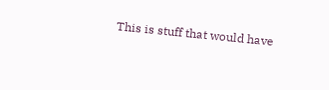This is stuff that would have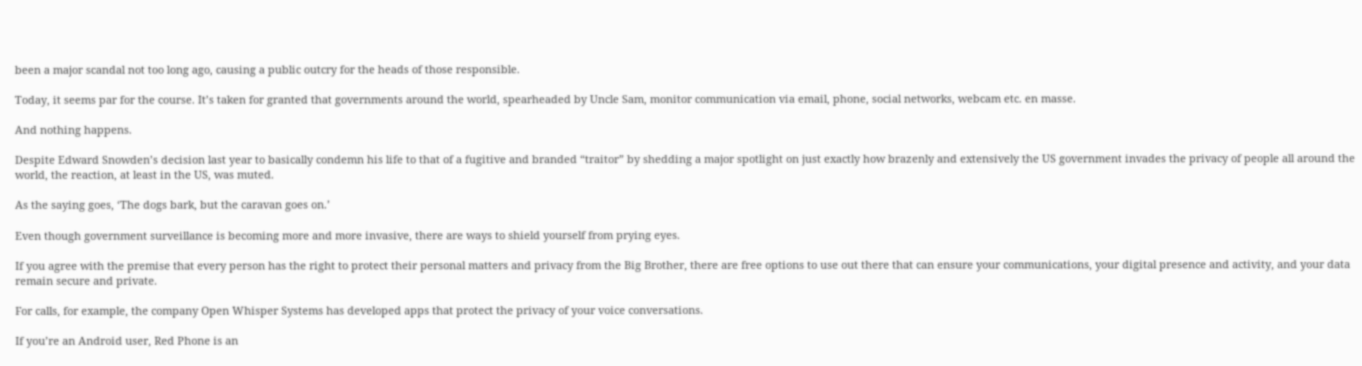been a major scandal not too long ago, causing a public outcry for the heads of those responsible.

Today, it seems par for the course. It’s taken for granted that governments around the world, spearheaded by Uncle Sam, monitor communication via email, phone, social networks, webcam etc. en masse.

And nothing happens.

Despite Edward Snowden’s decision last year to basically condemn his life to that of a fugitive and branded “traitor” by shedding a major spotlight on just exactly how brazenly and extensively the US government invades the privacy of people all around the world, the reaction, at least in the US, was muted.

As the saying goes, ‘The dogs bark, but the caravan goes on.’

Even though government surveillance is becoming more and more invasive, there are ways to shield yourself from prying eyes.

If you agree with the premise that every person has the right to protect their personal matters and privacy from the Big Brother, there are free options to use out there that can ensure your communications, your digital presence and activity, and your data remain secure and private.

For calls, for example, the company Open Whisper Systems has developed apps that protect the privacy of your voice conversations.

If you’re an Android user, Red Phone is an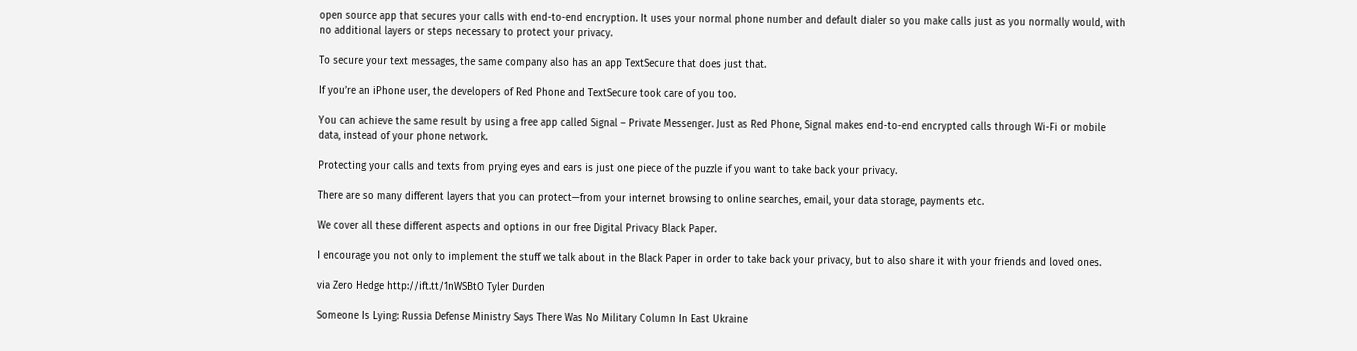open source app that secures your calls with end-to-end encryption. It uses your normal phone number and default dialer so you make calls just as you normally would, with no additional layers or steps necessary to protect your privacy.

To secure your text messages, the same company also has an app TextSecure that does just that.

If you’re an iPhone user, the developers of Red Phone and TextSecure took care of you too.

You can achieve the same result by using a free app called Signal – Private Messenger. Just as Red Phone, Signal makes end-to-end encrypted calls through Wi-Fi or mobile data, instead of your phone network.

Protecting your calls and texts from prying eyes and ears is just one piece of the puzzle if you want to take back your privacy.

There are so many different layers that you can protect—from your internet browsing to online searches, email, your data storage, payments etc.

We cover all these different aspects and options in our free Digital Privacy Black Paper.

I encourage you not only to implement the stuff we talk about in the Black Paper in order to take back your privacy, but to also share it with your friends and loved ones.

via Zero Hedge http://ift.tt/1nWSBtO Tyler Durden

Someone Is Lying: Russia Defense Ministry Says There Was No Military Column In East Ukraine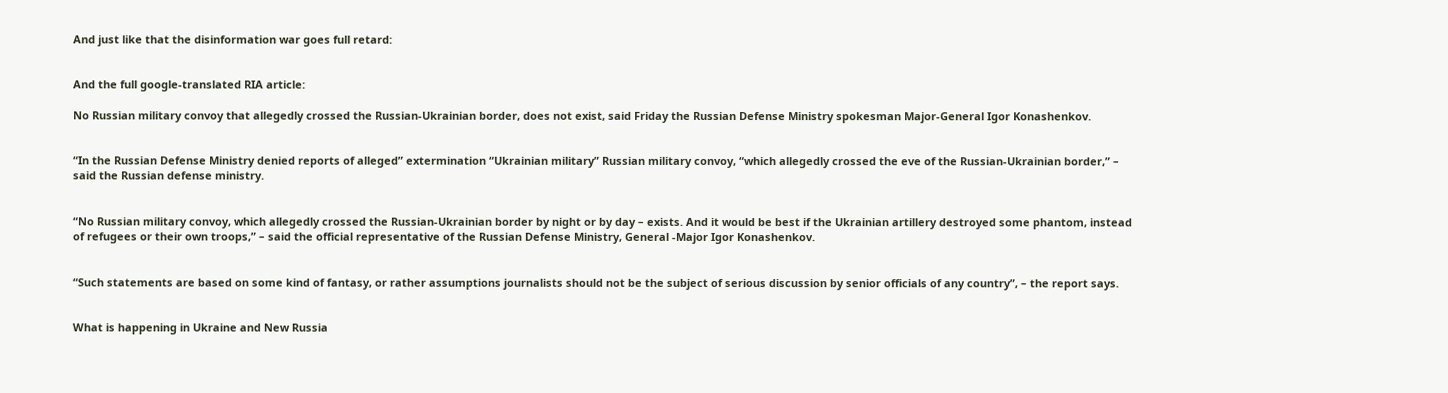And just like that the disinformation war goes full retard:


And the full google-translated RIA article:

No Russian military convoy that allegedly crossed the Russian-Ukrainian border, does not exist, said Friday the Russian Defense Ministry spokesman Major-General Igor Konashenkov.


“In the Russian Defense Ministry denied reports of alleged” extermination “Ukrainian military” Russian military convoy, “which allegedly crossed the eve of the Russian-Ukrainian border,” – said the Russian defense ministry.


“No Russian military convoy, which allegedly crossed the Russian-Ukrainian border by night or by day – exists. And it would be best if the Ukrainian artillery destroyed some phantom, instead of refugees or their own troops,” – said the official representative of the Russian Defense Ministry, General -Major Igor Konashenkov.


“Such statements are based on some kind of fantasy, or rather assumptions journalists should not be the subject of serious discussion by senior officials of any country”, – the report says.


What is happening in Ukraine and New Russia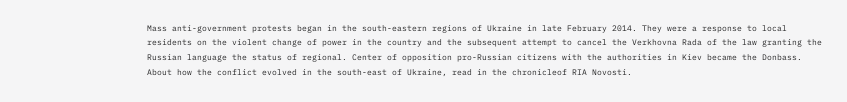Mass anti-government protests began in the south-eastern regions of Ukraine in late February 2014. They were a response to local residents on the violent change of power in the country and the subsequent attempt to cancel the Verkhovna Rada of the law granting the Russian language the status of regional. Center of opposition pro-Russian citizens with the authorities in Kiev became the Donbass. About how the conflict evolved in the south-east of Ukraine, read in the chronicleof RIA Novosti.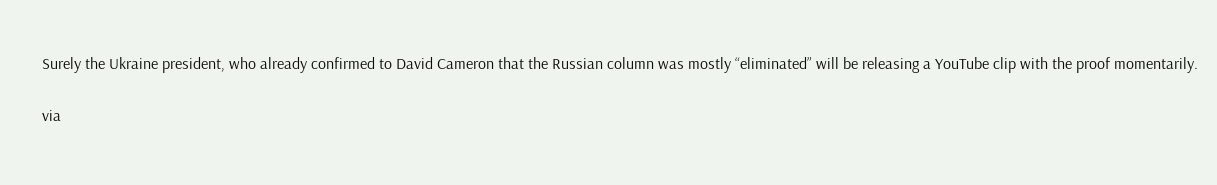Surely the Ukraine president, who already confirmed to David Cameron that the Russian column was mostly “eliminated” will be releasing a YouTube clip with the proof momentarily.

via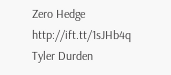Zero Hedge http://ift.tt/1sJHb4q Tyler Durden